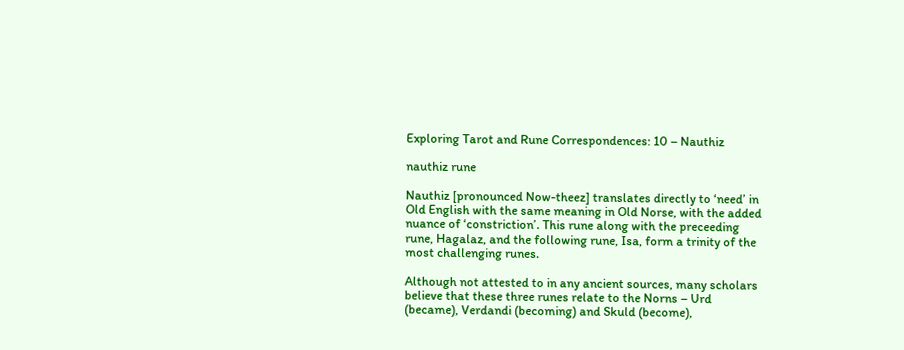Exploring Tarot and Rune Correspondences: 10 – Nauthiz

nauthiz rune

Nauthiz [pronounced Now-theez] translates directly to ‘need’ in Old English with the same meaning in Old Norse, with the added nuance of ‘constriction’. This rune along with the preceeding rune, Hagalaz, and the following rune, Isa, form a trinity of the most challenging runes.

Although not attested to in any ancient sources, many scholars believe that these three runes relate to the Norns – Urd (became), Verdandi (becoming) and Skuld (become),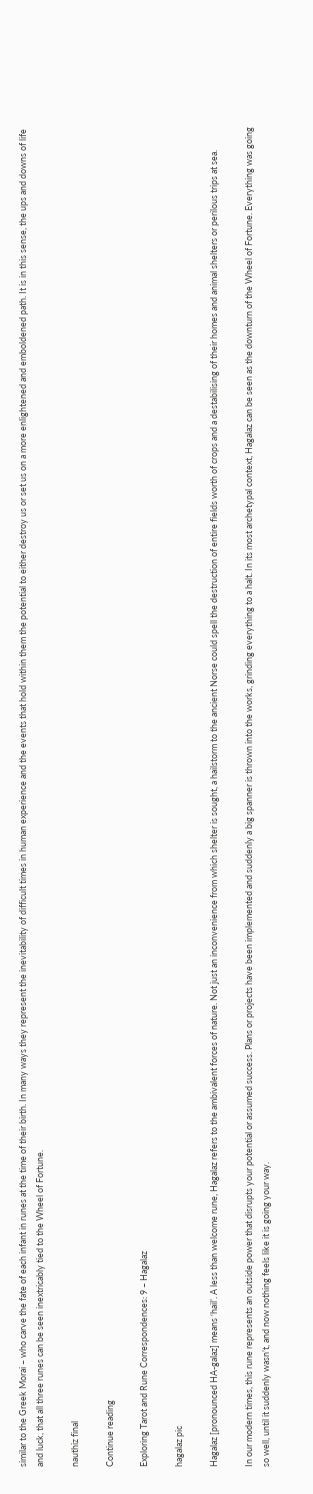similar to the Greek Morai – who carve the fate of each infant in runes at the time of their birth. In many ways they represent the inevitability of difficult times in human experience and the events that hold within them the potential to either destroy us or set us on a more enlightened and emboldened path. It is in this sense, the ups and downs of life and luck, that all three runes can be seen inextricably tied to the Wheel of Fortune.

nauthiz final

Continue reading

Exploring Tarot and Rune Correspondences: 9 – Hagalaz

hagalaz pic

Hagalaz [pronounced HA-galaz] means ‘hail’. A less than welcome rune, Hagalaz refers to the ambivalent forces of nature. Not just an inconvenience from which shelter is sought, a hailstorm to the ancient Norse could spell the destruction of entire fields worth of crops and a destabilising of their homes and animal shelters or perilous trips at sea.

In our modern times, this rune represents an outside power that disrupts your potential or assumed success. Plans or projects have been implemented and suddenly a big spanner is thrown into the works, grinding everything to a halt. In its most archetypal context, Hagalaz can be seen as the downturn of the Wheel of Fortune. Everything was going so well, until it suddenly wasn’t, and now nothing feels like it is going your way.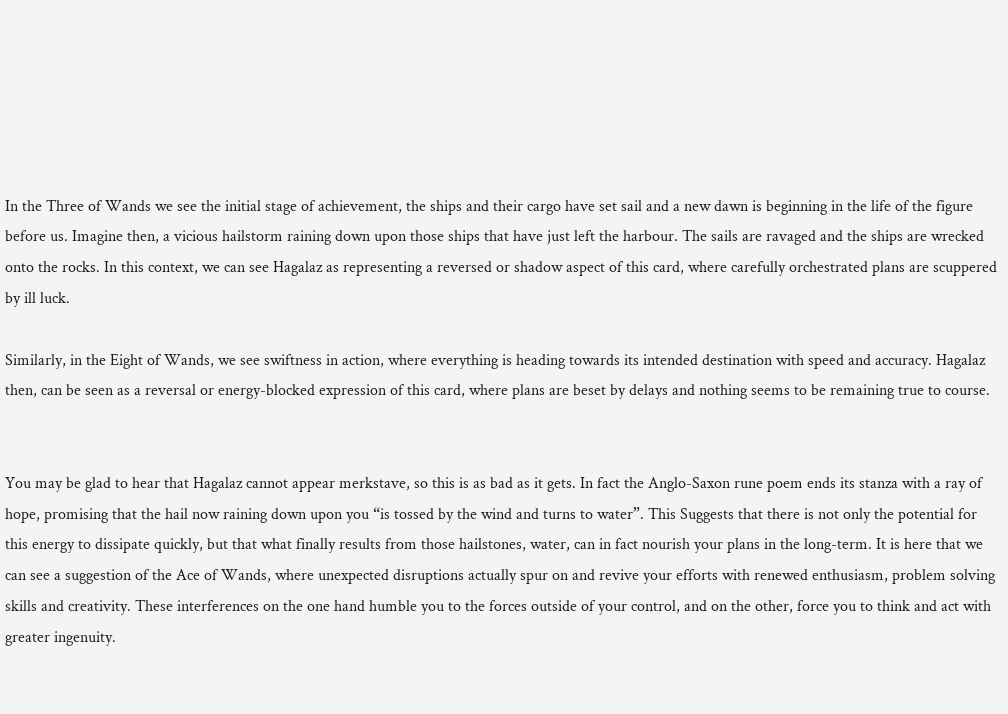In the Three of Wands we see the initial stage of achievement, the ships and their cargo have set sail and a new dawn is beginning in the life of the figure before us. Imagine then, a vicious hailstorm raining down upon those ships that have just left the harbour. The sails are ravaged and the ships are wrecked onto the rocks. In this context, we can see Hagalaz as representing a reversed or shadow aspect of this card, where carefully orchestrated plans are scuppered by ill luck.

Similarly, in the Eight of Wands, we see swiftness in action, where everything is heading towards its intended destination with speed and accuracy. Hagalaz then, can be seen as a reversal or energy-blocked expression of this card, where plans are beset by delays and nothing seems to be remaining true to course.


You may be glad to hear that Hagalaz cannot appear merkstave, so this is as bad as it gets. In fact the Anglo-Saxon rune poem ends its stanza with a ray of hope, promising that the hail now raining down upon you “is tossed by the wind and turns to water”. This Suggests that there is not only the potential for this energy to dissipate quickly, but that what finally results from those hailstones, water, can in fact nourish your plans in the long-term. It is here that we can see a suggestion of the Ace of Wands, where unexpected disruptions actually spur on and revive your efforts with renewed enthusiasm, problem solving skills and creativity. These interferences on the one hand humble you to the forces outside of your control, and on the other, force you to think and act with greater ingenuity.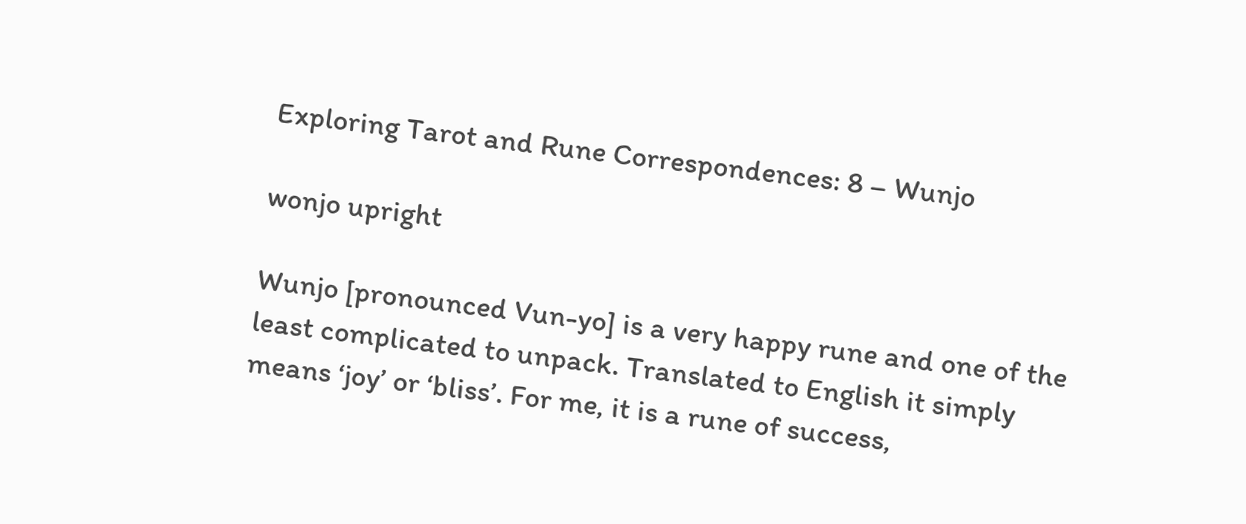Exploring Tarot and Rune Correspondences: 8 – Wunjo

wonjo upright

Wunjo [pronounced Vun-yo] is a very happy rune and one of the least complicated to unpack. Translated to English it simply means ‘joy’ or ‘bliss’. For me, it is a rune of success,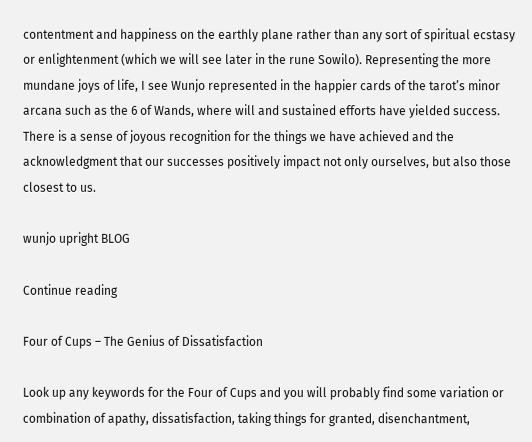contentment and happiness on the earthly plane rather than any sort of spiritual ecstasy or enlightenment (which we will see later in the rune Sowilo). Representing the more mundane joys of life, I see Wunjo represented in the happier cards of the tarot’s minor arcana such as the 6 of Wands, where will and sustained efforts have yielded success. There is a sense of joyous recognition for the things we have achieved and the acknowledgment that our successes positively impact not only ourselves, but also those closest to us.

wunjo upright BLOG

Continue reading

Four of Cups – The Genius of Dissatisfaction

Look up any keywords for the Four of Cups and you will probably find some variation or combination of apathy, dissatisfaction, taking things for granted, disenchantment,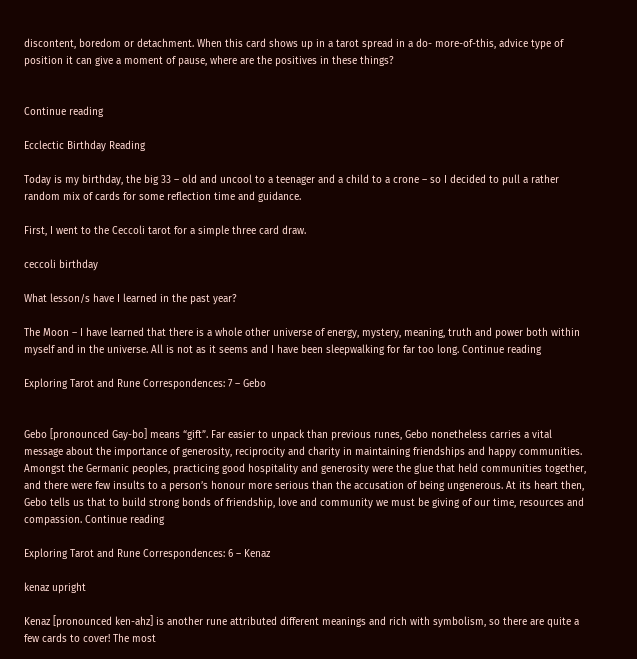discontent, boredom or detachment. When this card shows up in a tarot spread in a do- more-of-this, advice type of position it can give a moment of pause, where are the positives in these things?


Continue reading

Ecclectic Birthday Reading

Today is my birthday, the big 33 – old and uncool to a teenager and a child to a crone – so I decided to pull a rather random mix of cards for some reflection time and guidance.

First, I went to the Ceccoli tarot for a simple three card draw.

ceccoli birthday

What lesson/s have I learned in the past year?

The Moon – I have learned that there is a whole other universe of energy, mystery, meaning, truth and power both within myself and in the universe. All is not as it seems and I have been sleepwalking for far too long. Continue reading

Exploring Tarot and Rune Correspondences: 7 – Gebo


Gebo [pronounced Gay-bo] means “gift”. Far easier to unpack than previous runes, Gebo nonetheless carries a vital message about the importance of generosity, reciprocity and charity in maintaining friendships and happy communities. Amongst the Germanic peoples, practicing good hospitality and generosity were the glue that held communities together, and there were few insults to a person’s honour more serious than the accusation of being ungenerous. At its heart then, Gebo tells us that to build strong bonds of friendship, love and community we must be giving of our time, resources and compassion. Continue reading

Exploring Tarot and Rune Correspondences: 6 – Kenaz

kenaz upright

Kenaz [pronounced ken-ahz] is another rune attributed different meanings and rich with symbolism, so there are quite a few cards to cover! The most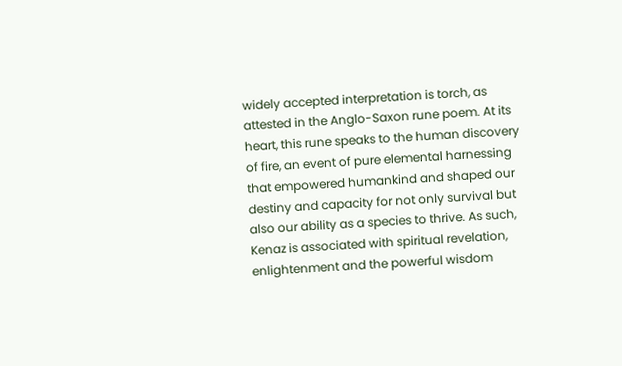widely accepted interpretation is torch, as attested in the Anglo-Saxon rune poem. At its heart, this rune speaks to the human discovery of fire, an event of pure elemental harnessing that empowered humankind and shaped our destiny and capacity for not only survival but also our ability as a species to thrive. As such, Kenaz is associated with spiritual revelation, enlightenment and the powerful wisdom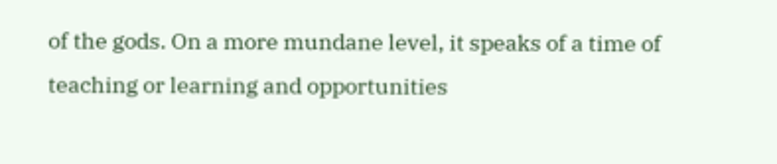of the gods. On a more mundane level, it speaks of a time of teaching or learning and opportunities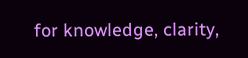for knowledge, clarity,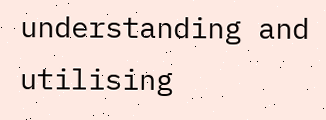understanding and utilising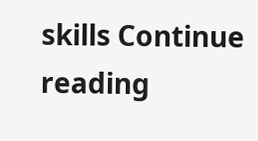skills Continue reading